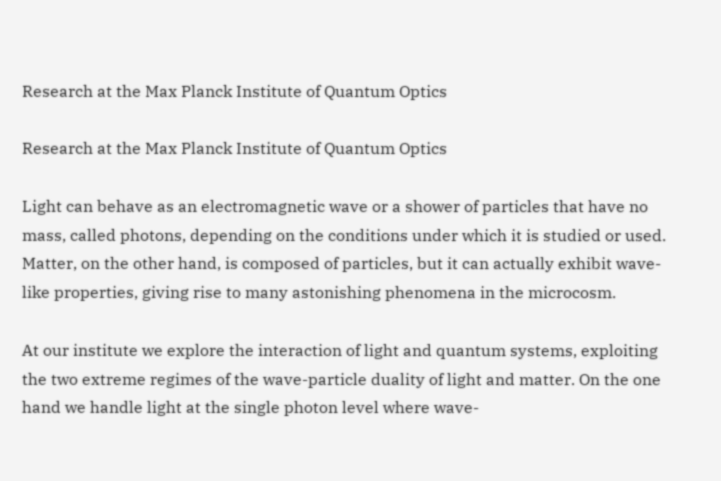Research at the Max Planck Institute of Quantum Optics

Research at the Max Planck Institute of Quantum Optics

Light can behave as an electromagnetic wave or a shower of particles that have no mass, called photons, depending on the conditions under which it is studied or used. Matter, on the other hand, is composed of particles, but it can actually exhibit wave-like properties, giving rise to many astonishing phenomena in the microcosm.

At our institute we explore the interaction of light and quantum systems, exploiting the two extreme regimes of the wave-particle duality of light and matter. On the one hand we handle light at the single photon level where wave-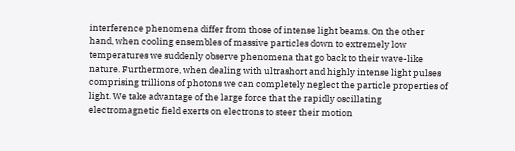interference phenomena differ from those of intense light beams. On the other hand, when cooling ensembles of massive particles down to extremely low temperatures we suddenly observe phenomena that go back to their wave-like nature. Furthermore, when dealing with ultrashort and highly intense light pulses comprising trillions of photons we can completely neglect the particle properties of light. We take advantage of the large force that the rapidly oscillating electromagnetic field exerts on electrons to steer their motion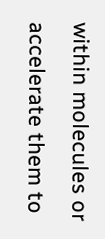within molecules or accelerate them to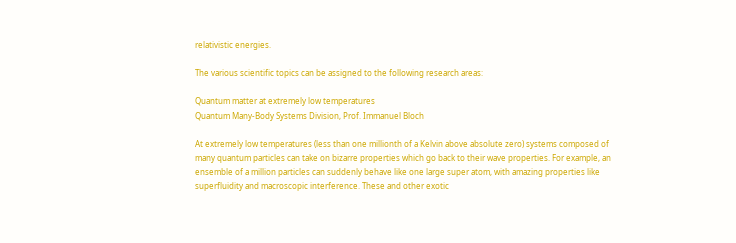relativistic energies.

The various scientific topics can be assigned to the following research areas:

Quantum matter at extremely low temperatures
Quantum Many-Body Systems Division, Prof. Immanuel Bloch

At extremely low temperatures (less than one millionth of a Kelvin above absolute zero) systems composed of many quantum particles can take on bizarre properties which go back to their wave properties. For example, an ensemble of a million particles can suddenly behave like one large super atom, with amazing properties like superfluidity and macroscopic interference. These and other exotic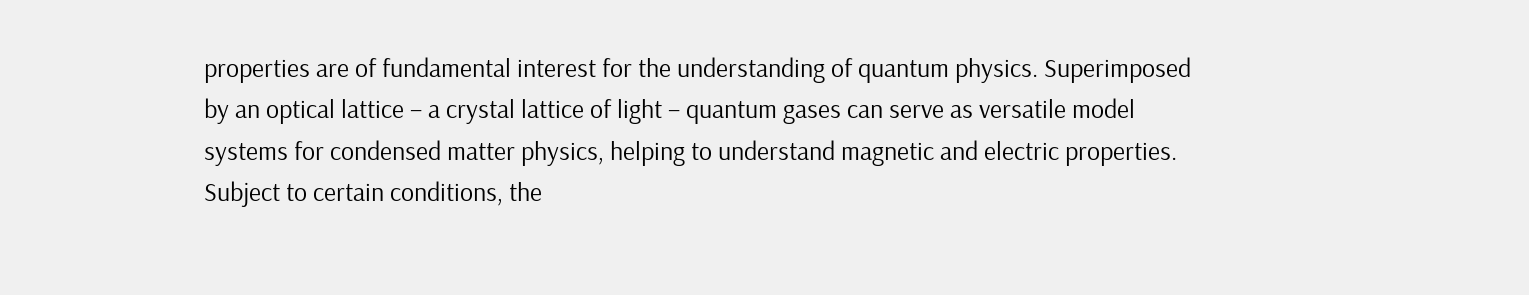properties are of fundamental interest for the understanding of quantum physics. Superimposed by an optical lattice – a crystal lattice of light – quantum gases can serve as versatile model systems for condensed matter physics, helping to understand magnetic and electric properties. Subject to certain conditions, the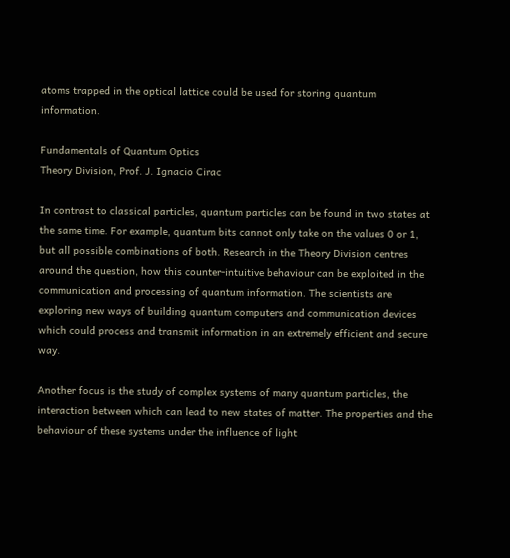atoms trapped in the optical lattice could be used for storing quantum information.

Fundamentals of Quantum Optics
Theory Division, Prof. J. Ignacio Cirac

In contrast to classical particles, quantum particles can be found in two states at the same time. For example, quantum bits cannot only take on the values 0 or 1, but all possible combinations of both. Research in the Theory Division centres around the question, how this counter-intuitive behaviour can be exploited in the communication and processing of quantum information. The scientists are exploring new ways of building quantum computers and communication devices which could process and transmit information in an extremely efficient and secure way.

Another focus is the study of complex systems of many quantum particles, the interaction between which can lead to new states of matter. The properties and the behaviour of these systems under the influence of light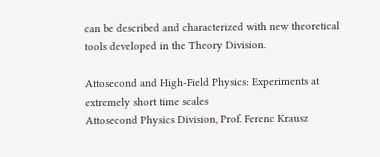can be described and characterized with new theoretical tools developed in the Theory Division.

Attosecond and High-Field Physics: Experiments at extremely short time scales
Attosecond Physics Division, Prof. Ferenc Krausz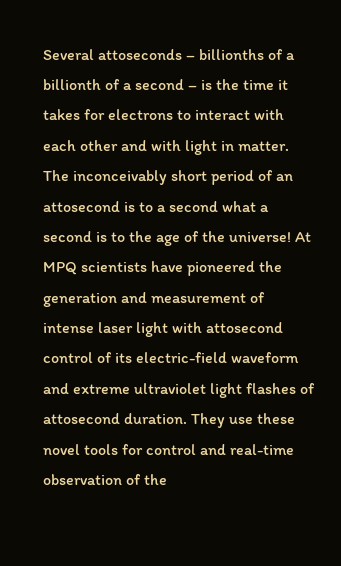Several attoseconds – billionths of a billionth of a second – is the time it takes for electrons to interact with each other and with light in matter. The inconceivably short period of an attosecond is to a second what a second is to the age of the universe! At MPQ scientists have pioneered the generation and measurement of intense laser light with attosecond control of its electric-field waveform and extreme ultraviolet light flashes of attosecond duration. They use these novel tools for control and real-time observation of the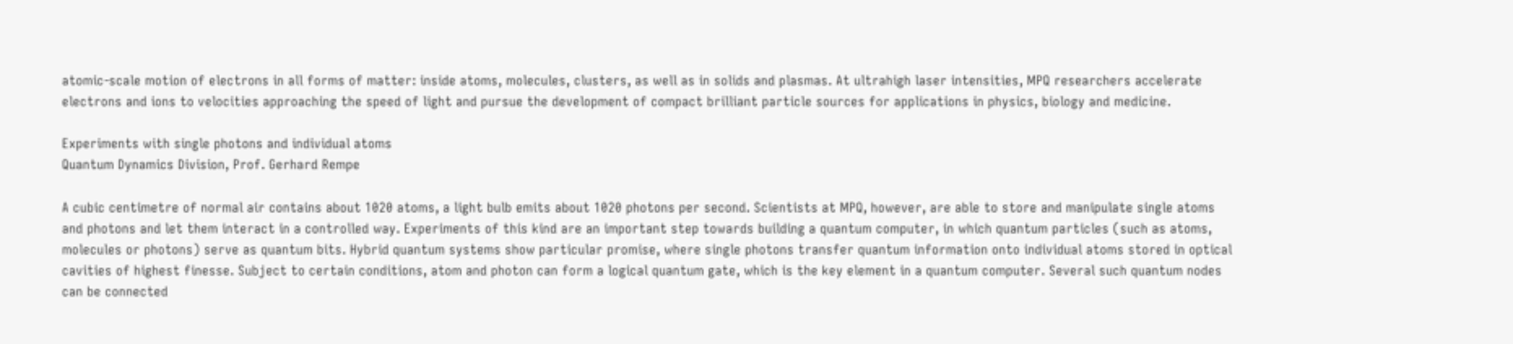atomic-scale motion of electrons in all forms of matter: inside atoms, molecules, clusters, as well as in solids and plasmas. At ultrahigh laser intensities, MPQ researchers accelerate electrons and ions to velocities approaching the speed of light and pursue the development of compact brilliant particle sources for applications in physics, biology and medicine.

Experiments with single photons and individual atoms
Quantum Dynamics Division, Prof. Gerhard Rempe

A cubic centimetre of normal air contains about 1020 atoms, a light bulb emits about 1020 photons per second. Scientists at MPQ, however, are able to store and manipulate single atoms and photons and let them interact in a controlled way. Experiments of this kind are an important step towards building a quantum computer, in which quantum particles (such as atoms, molecules or photons) serve as quantum bits. Hybrid quantum systems show particular promise, where single photons transfer quantum information onto individual atoms stored in optical cavities of highest finesse. Subject to certain conditions, atom and photon can form a logical quantum gate, which is the key element in a quantum computer. Several such quantum nodes can be connected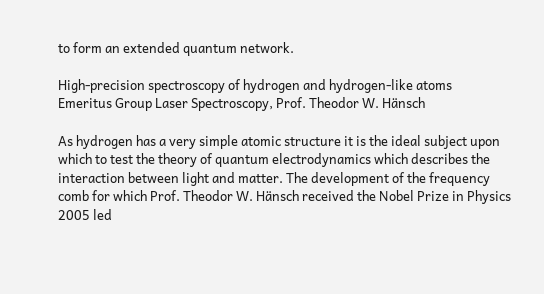to form an extended quantum network.

High-precision spectroscopy of hydrogen and hydrogen-like atoms
Emeritus Group Laser Spectroscopy, Prof. Theodor W. Hänsch

As hydrogen has a very simple atomic structure it is the ideal subject upon which to test the theory of quantum electrodynamics which describes the interaction between light and matter. The development of the frequency comb for which Prof. Theodor W. Hänsch received the Nobel Prize in Physics 2005 led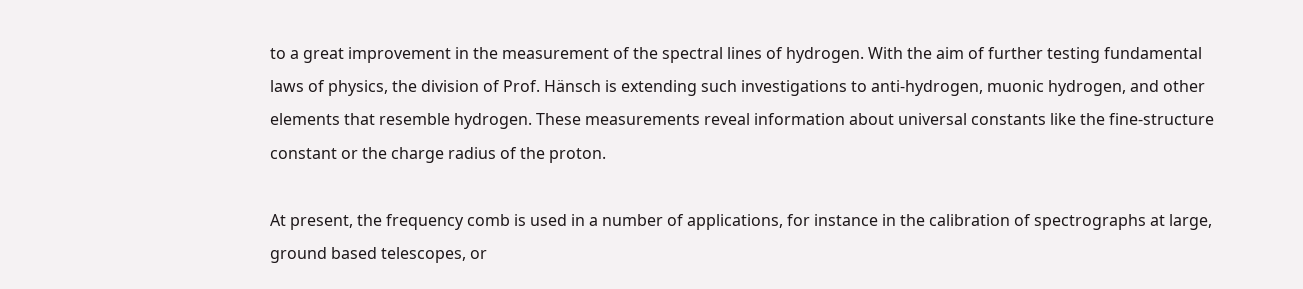to a great improvement in the measurement of the spectral lines of hydrogen. With the aim of further testing fundamental laws of physics, the division of Prof. Hänsch is extending such investigations to anti-hydrogen, muonic hydrogen, and other elements that resemble hydrogen. These measurements reveal information about universal constants like the fine-structure constant or the charge radius of the proton.

At present, the frequency comb is used in a number of applications, for instance in the calibration of spectrographs at large, ground based telescopes, or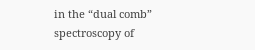in the “dual comb” spectroscopy of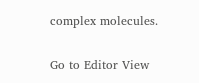complex molecules.

Go to Editor View